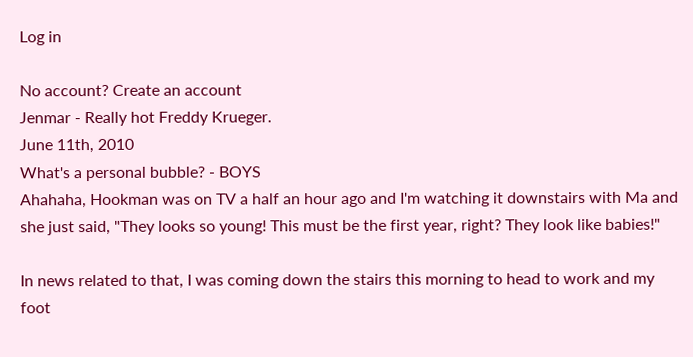Log in

No account? Create an account
Jenmar - Really hot Freddy Krueger.
June 11th, 2010
What's a personal bubble? - BOYS
Ahahaha, Hookman was on TV a half an hour ago and I'm watching it downstairs with Ma and she just said, "They looks so young! This must be the first year, right? They look like babies!"

In news related to that, I was coming down the stairs this morning to head to work and my foot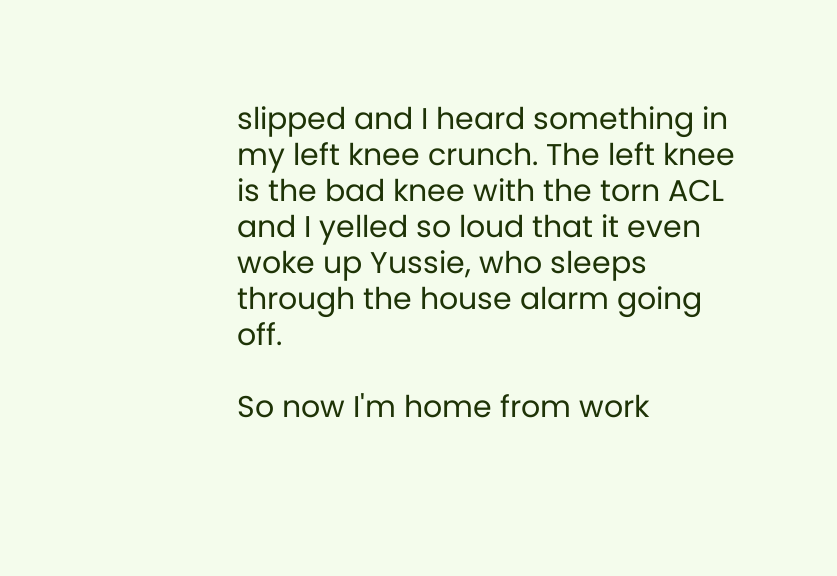slipped and I heard something in my left knee crunch. The left knee is the bad knee with the torn ACL and I yelled so loud that it even woke up Yussie, who sleeps through the house alarm going off.

So now I'm home from work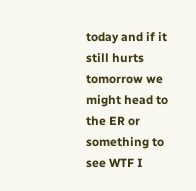today and if it still hurts tomorrow we might head to the ER or something to see WTF I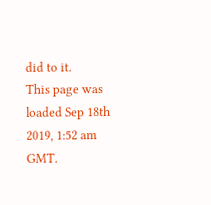did to it.
This page was loaded Sep 18th 2019, 1:52 am GMT.